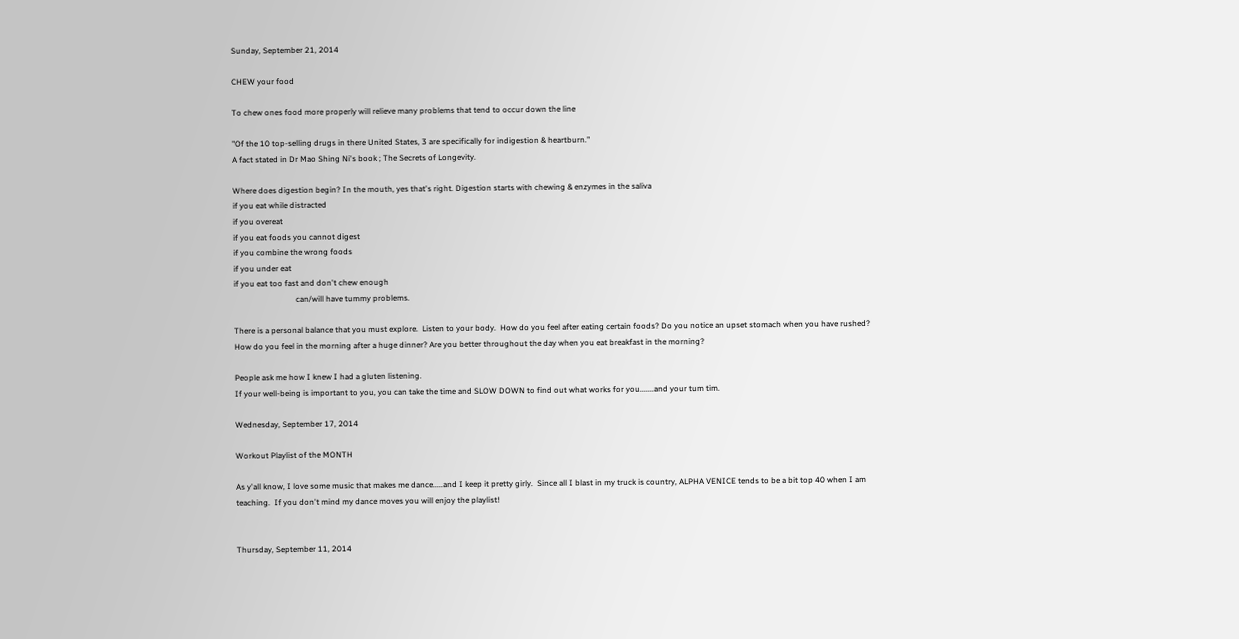Sunday, September 21, 2014

CHEW your food

To chew ones food more properly will relieve many problems that tend to occur down the line

"Of the 10 top-selling drugs in there United States, 3 are specifically for indigestion & heartburn."
A fact stated in Dr Mao Shing Ni's book ; The Secrets of Longevity.

Where does digestion begin? In the mouth, yes that's right. Digestion starts with chewing & enzymes in the saliva
if you eat while distracted
if you overeat
if you eat foods you cannot digest
if you combine the wrong foods
if you under eat
if you eat too fast and don't chew enough
                               can/will have tummy problems.

There is a personal balance that you must explore.  Listen to your body.  How do you feel after eating certain foods? Do you notice an upset stomach when you have rushed? How do you feel in the morning after a huge dinner? Are you better throughout the day when you eat breakfast in the morning?

People ask me how I knew I had a gluten listening.
If your well-being is important to you, you can take the time and SLOW DOWN to find out what works for you.......and your tum tim.

Wednesday, September 17, 2014

Workout Playlist of the MONTH

As y'all know, I love some music that makes me dance.....and I keep it pretty girly.  Since all I blast in my truck is country, ALPHA VENICE tends to be a bit top 40 when I am teaching.  If you don't mind my dance moves you will enjoy the playlist!


Thursday, September 11, 2014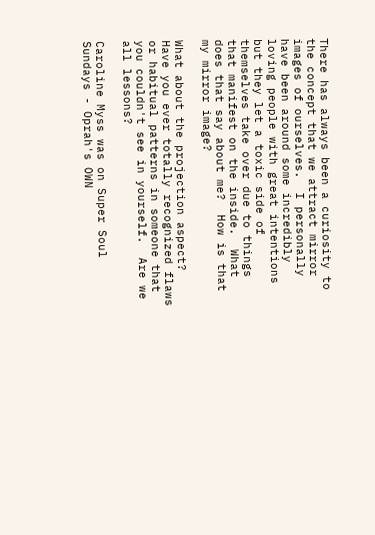There has always been a curiosity to the concept that we attract mirror images of ourselves.  I personally have been around some incredibly loving people with great intentions but they let a toxic side of themselves take over due to things that manifest on the inside.  What does that say about me?  How is that my mirror image?

What about the projection aspect?  Have you ever totally recognized flaws or habitual patterns in someone that you couldn't see in yourself.  Are we all lessons?

Caroline Myss was on Super Soul Sundays - Oprah's OWN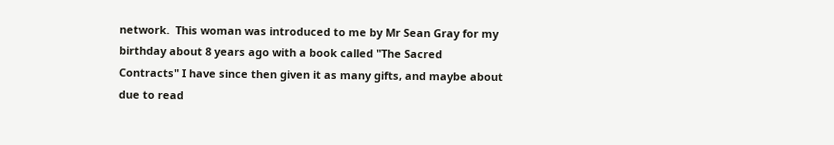network.  This woman was introduced to me by Mr Sean Gray for my birthday about 8 years ago with a book called "The Sacred Contracts" I have since then given it as many gifts, and maybe about due to read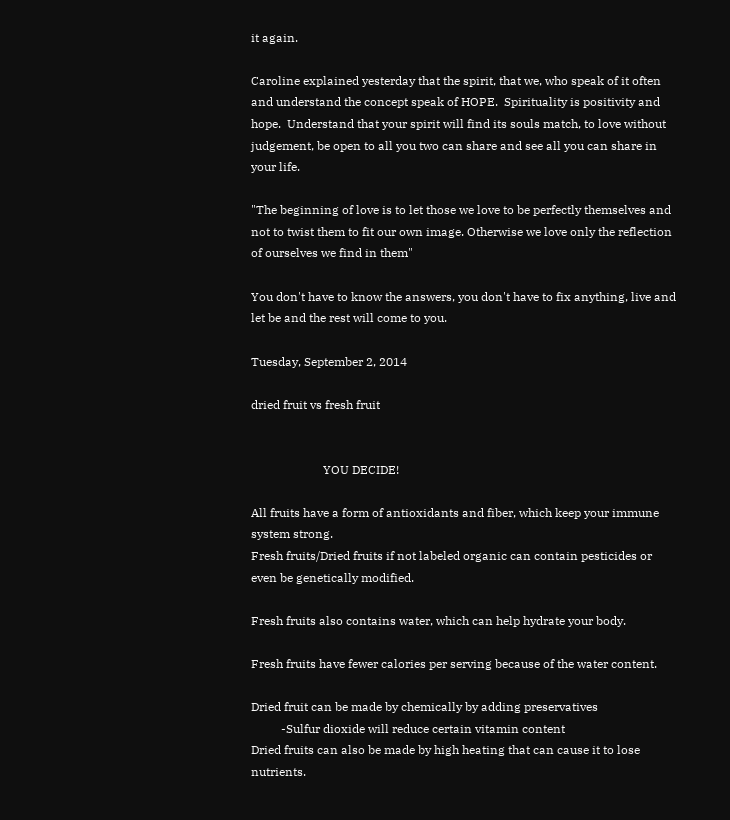it again.

Caroline explained yesterday that the spirit, that we, who speak of it often and understand the concept speak of HOPE.  Spirituality is positivity and hope.  Understand that your spirit will find its souls match, to love without judgement, be open to all you two can share and see all you can share in your life.

"The beginning of love is to let those we love to be perfectly themselves and not to twist them to fit our own image. Otherwise we love only the reflection of ourselves we find in them"

You don't have to know the answers, you don't have to fix anything, live and let be and the rest will come to you.

Tuesday, September 2, 2014

dried fruit vs fresh fruit


                        YOU DECIDE!

All fruits have a form of antioxidants and fiber, which keep your immune system strong.
Fresh fruits/Dried fruits if not labeled organic can contain pesticides or even be genetically modified.

Fresh fruits also contains water, which can help hydrate your body.

Fresh fruits have fewer calories per serving because of the water content.

Dried fruit can be made by chemically by adding preservatives
          -Sulfur dioxide will reduce certain vitamin content
Dried fruits can also be made by high heating that can cause it to lose nutrients.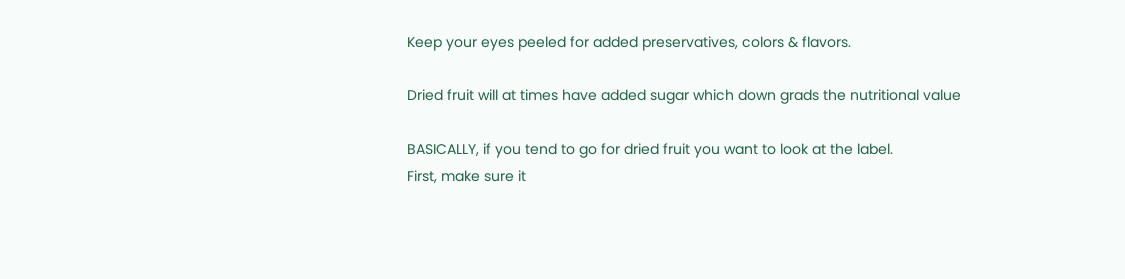Keep your eyes peeled for added preservatives, colors & flavors.

Dried fruit will at times have added sugar which down grads the nutritional value

BASICALLY, if you tend to go for dried fruit you want to look at the label.
First, make sure it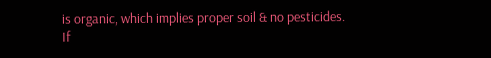is organic, which implies proper soil & no pesticides.
If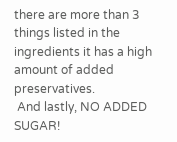there are more than 3 things listed in the ingredients it has a high amount of added preservatives.
 And lastly, NO ADDED SUGAR!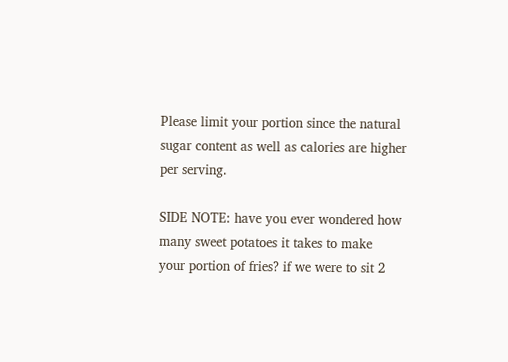Please limit your portion since the natural sugar content as well as calories are higher per serving.

SIDE NOTE: have you ever wondered how many sweet potatoes it takes to make
your portion of fries? if we were to sit 2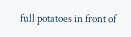full potatoes in front of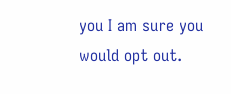you I am sure you would opt out.